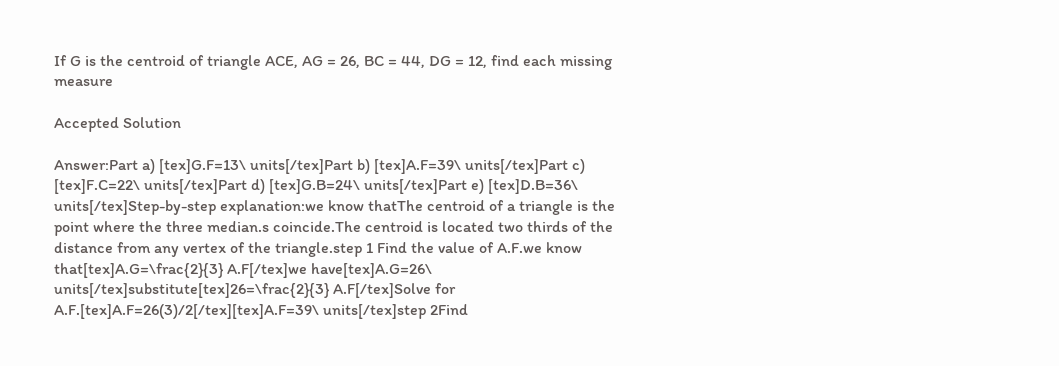If G is the centroid of triangle ACE, AG = 26, BC = 44, DG = 12, find each missing measure

Accepted Solution

Answer:Part a) [tex]G.F=13\ units[/tex]Part b) [tex]A.F=39\ units[/tex]Part c) [tex]F.C=22\ units[/tex]Part d) [tex]G.B=24\ units[/tex]Part e) [tex]D.B=36\ units[/tex]Step-by-step explanation:we know thatThe centroid of a triangle is the point where the three median.s coincide.The centroid is located two thirds of the distance from any vertex of the triangle.step 1 Find the value of A.F.we know that[tex]A.G=\frac{2}{3} A.F[/tex]we have[tex]A.G=26\ units[/tex]substitute[tex]26=\frac{2}{3} A.F[/tex]Solve for A.F.[tex]A.F=26(3)/2[/tex][tex]A.F=39\ units[/tex]step 2Find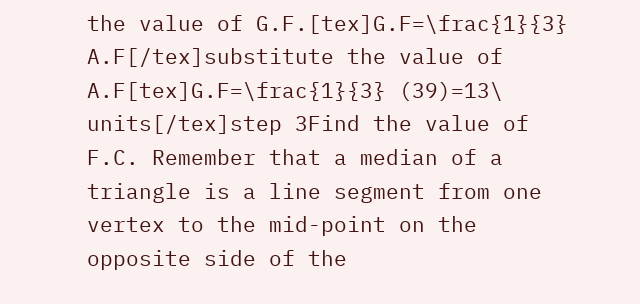the value of G.F.[tex]G.F=\frac{1}{3} A.F[/tex]substitute the value of A.F[tex]G.F=\frac{1}{3} (39)=13\ units[/tex]step 3Find the value of F.C. Remember that a median of a triangle is a line segment from one vertex to the mid-point on the opposite side of the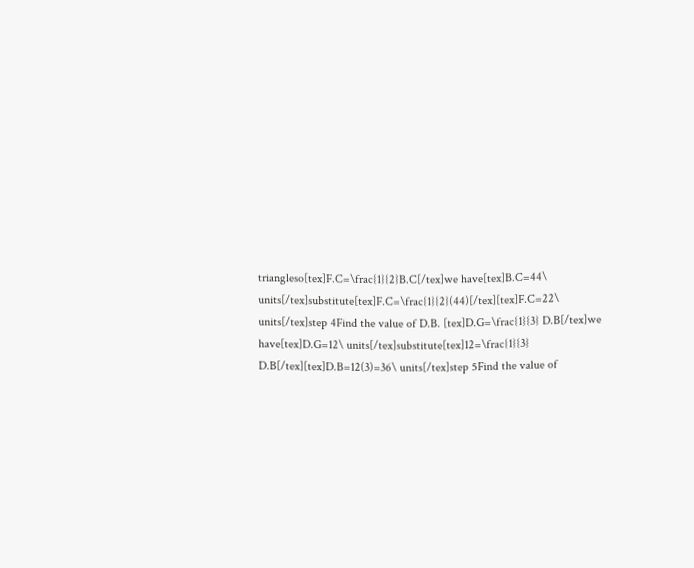triangleso[tex]F.C=\frac{1}{2}B.C[/tex]we have[tex]B.C=44\ units[/tex]substitute[tex]F.C=\frac{1}{2}(44)[/tex][tex]F.C=22\ units[/tex]step 4Find the value of D.B. [tex]D.G=\frac{1}{3} D.B[/tex]we have[tex]D.G=12\ units[/tex]substitute[tex]12=\frac{1}{3} D.B[/tex][tex]D.B=12(3)=36\ units[/tex]step 5Find the value of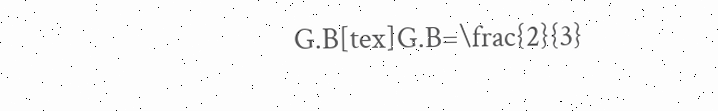G.B[tex]G.B=\frac{2}{3}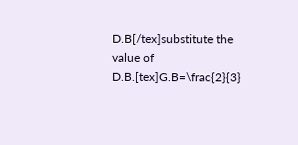D.B[/tex]substitute the value of D.B.[tex]G.B=\frac{2}{3}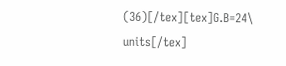(36)[/tex][tex]G.B=24\ units[/tex]